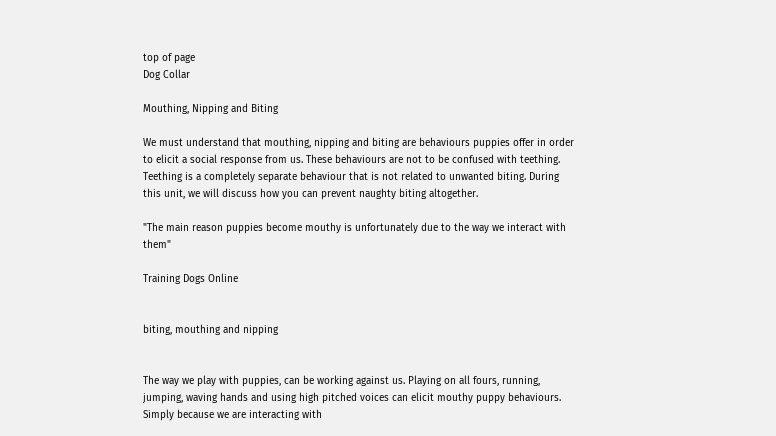top of page
Dog Collar

Mouthing, Nipping and Biting

We must understand that mouthing, nipping and biting are behaviours puppies offer in order to elicit a social response from us. These behaviours are not to be confused with teething. Teething is a completely separate behaviour that is not related to unwanted biting. During this unit, we will discuss how you can prevent naughty biting altogether.

"The main reason puppies become mouthy is unfortunately due to the way we interact with them"

Training Dogs Online


biting, mouthing and nipping


The way we play with puppies, can be working against us. Playing on all fours, running, jumping, waving hands and using high pitched voices can elicit mouthy puppy behaviours. Simply because we are interacting with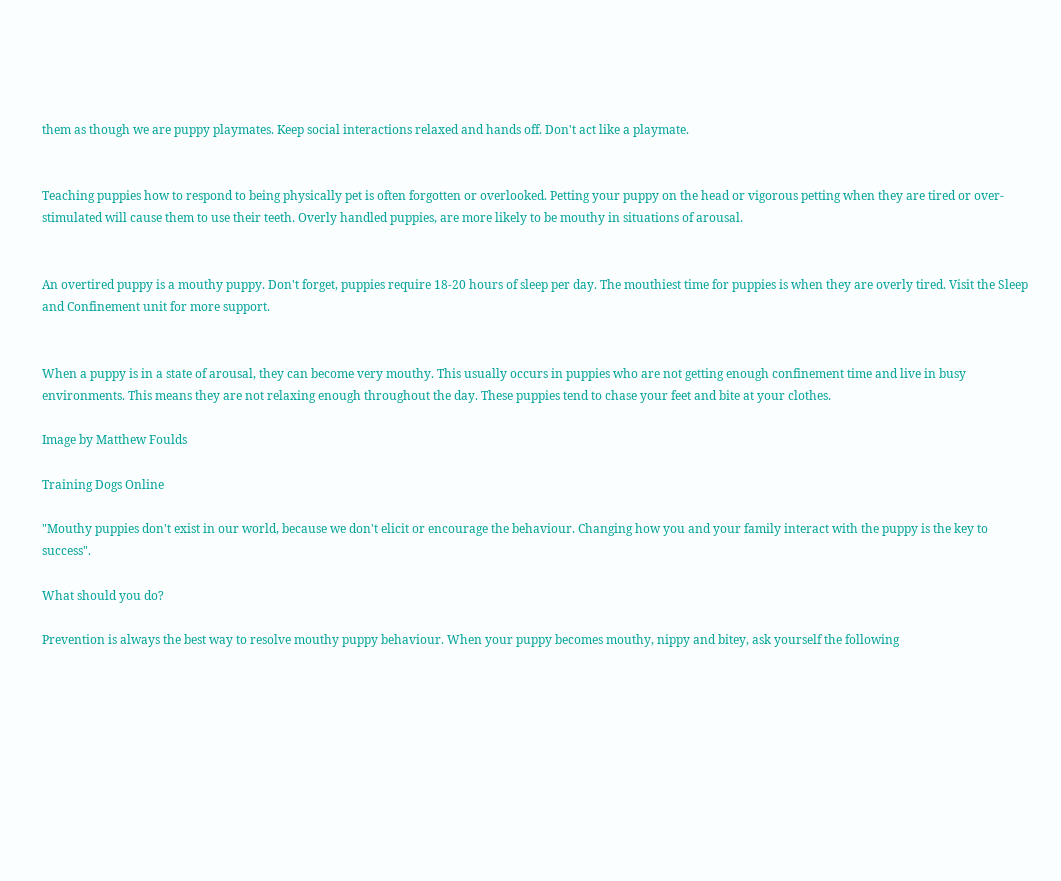them as though we are puppy playmates. Keep social interactions relaxed and hands off. Don't act like a playmate.


Teaching puppies how to respond to being physically pet is often forgotten or overlooked. Petting your puppy on the head or vigorous petting when they are tired or over-stimulated will cause them to use their teeth. Overly handled puppies, are more likely to be mouthy in situations of arousal.


An overtired puppy is a mouthy puppy. Don't forget, puppies require 18-20 hours of sleep per day. The mouthiest time for puppies is when they are overly tired. Visit the Sleep and Confinement unit for more support.


When a puppy is in a state of arousal, they can become very mouthy. This usually occurs in puppies who are not getting enough confinement time and live in busy environments. This means they are not relaxing enough throughout the day. These puppies tend to chase your feet and bite at your clothes.

Image by Matthew Foulds

Training Dogs Online

"Mouthy puppies don't exist in our world, because we don't elicit or encourage the behaviour. Changing how you and your family interact with the puppy is the key to success".

What should you do?

Prevention is always the best way to resolve mouthy puppy behaviour. When your puppy becomes mouthy, nippy and bitey, ask yourself the following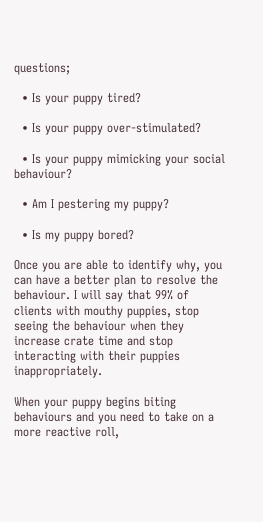questions;

  • Is your puppy tired?

  • Is your puppy over-stimulated?

  • Is your puppy mimicking your social behaviour?

  • Am I pestering my puppy?

  • Is my puppy bored?

Once you are able to identify why, you can have a better plan to resolve the behaviour. I will say that 99% of clients with mouthy puppies, stop seeing the behaviour when they increase crate time and stop interacting with their puppies inappropriately.

When your puppy begins biting behaviours and you need to take on a more reactive roll,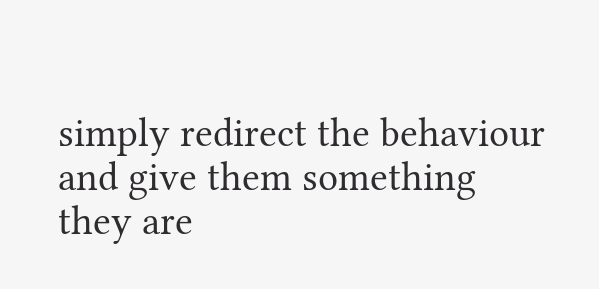simply redirect the behaviour and give them something they are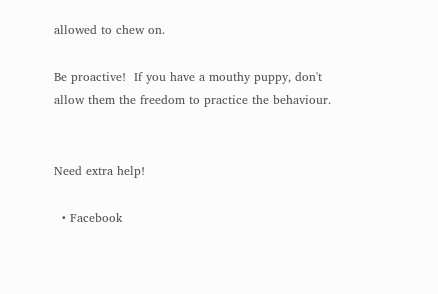allowed to chew on.

Be proactive!  If you have a mouthy puppy, don't allow them the freedom to practice the behaviour.


Need extra help!

  • Facebook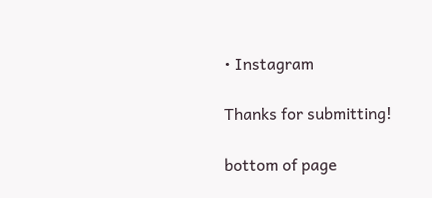• Instagram

Thanks for submitting!

bottom of page